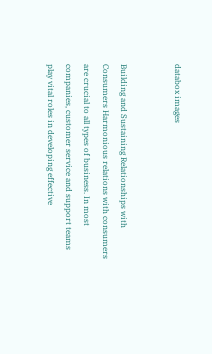databox images


Building and Sustaining Relationships with Consumers Harmonious relations with consumers are crucial to all types of business. In most companies, customer service and support teams play vital roles in developing effective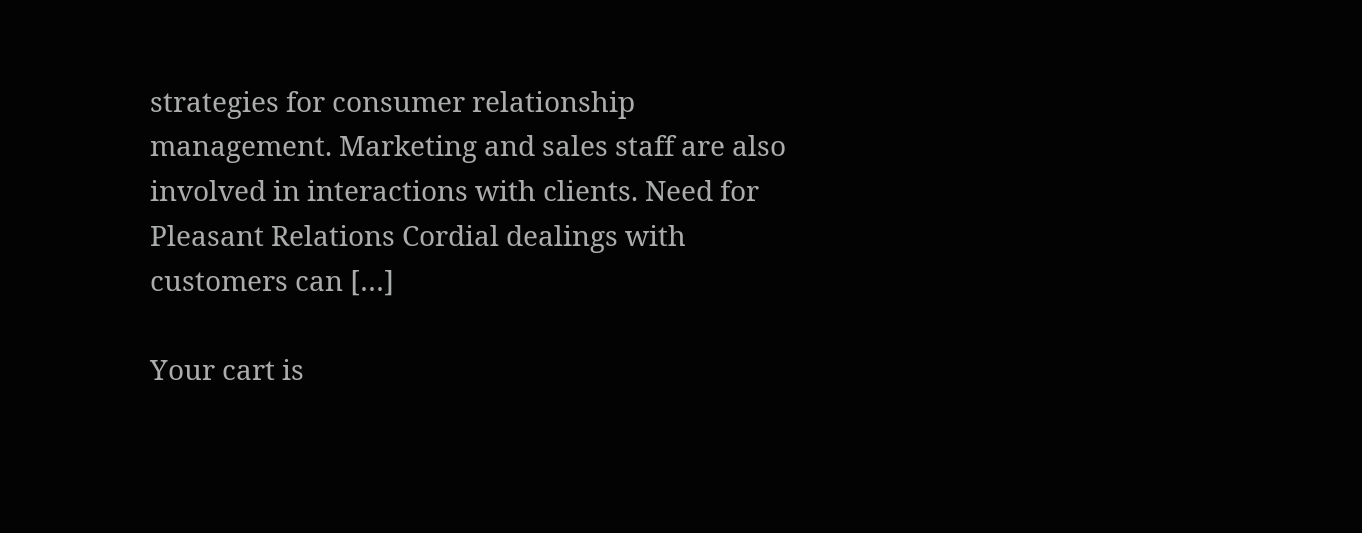strategies for consumer relationship management. Marketing and sales staff are also involved in interactions with clients. Need for Pleasant Relations Cordial dealings with customers can […]

Your cart is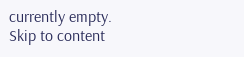currently empty.
Skip to content